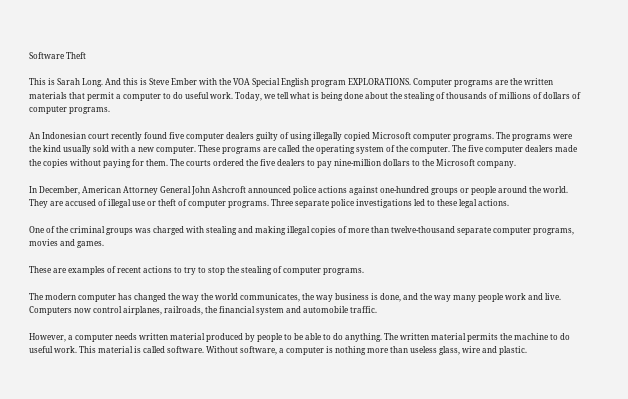Software Theft

This is Sarah Long. And this is Steve Ember with the VOA Special English program EXPLORATIONS. Computer programs are the written materials that permit a computer to do useful work. Today, we tell what is being done about the stealing of thousands of millions of dollars of computer programs.

An Indonesian court recently found five computer dealers guilty of using illegally copied Microsoft computer programs. The programs were the kind usually sold with a new computer. These programs are called the operating system of the computer. The five computer dealers made the copies without paying for them. The courts ordered the five dealers to pay nine-million dollars to the Microsoft company.

In December, American Attorney General John Ashcroft announced police actions against one-hundred groups or people around the world. They are accused of illegal use or theft of computer programs. Three separate police investigations led to these legal actions.

One of the criminal groups was charged with stealing and making illegal copies of more than twelve-thousand separate computer programs, movies and games.

These are examples of recent actions to try to stop the stealing of computer programs.

The modern computer has changed the way the world communicates, the way business is done, and the way many people work and live. Computers now control airplanes, railroads, the financial system and automobile traffic.

However, a computer needs written material produced by people to be able to do anything. The written material permits the machine to do useful work. This material is called software. Without software, a computer is nothing more than useless glass, wire and plastic.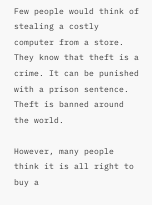Few people would think of stealing a costly computer from a store. They know that theft is a crime. It can be punished with a prison sentence. Theft is banned around the world.

However, many people think it is all right to buy a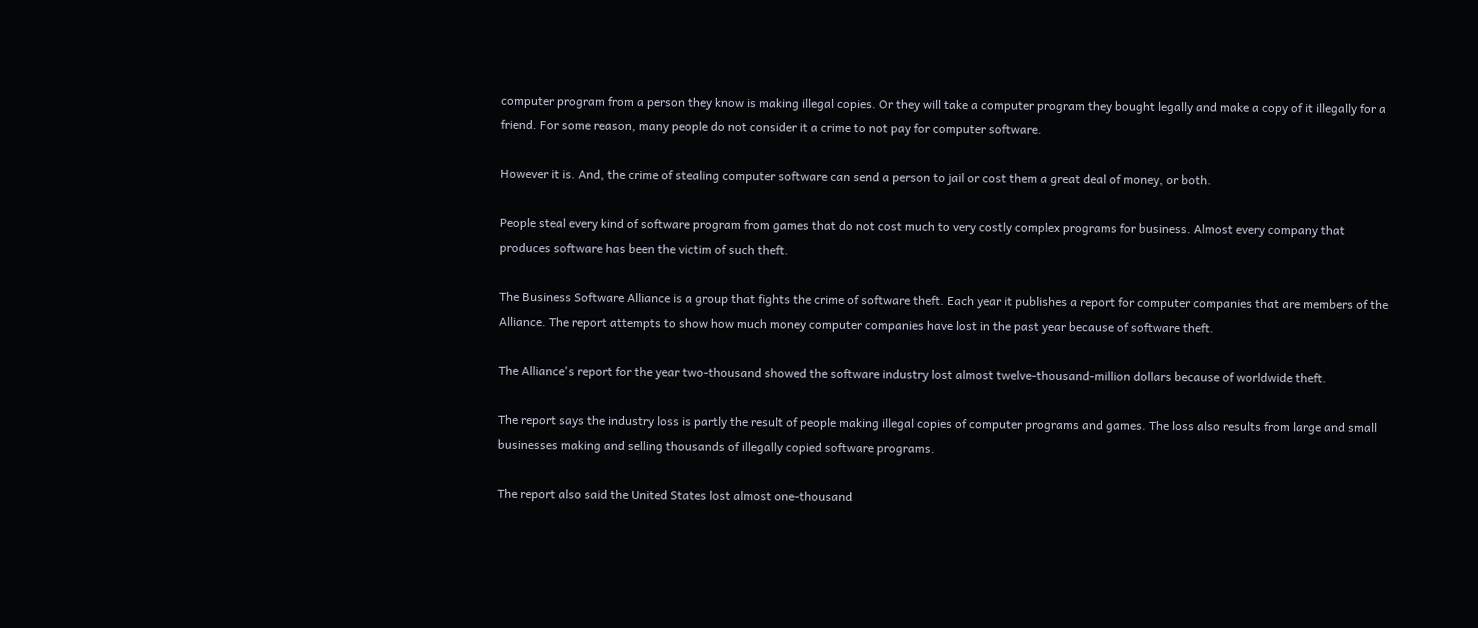computer program from a person they know is making illegal copies. Or they will take a computer program they bought legally and make a copy of it illegally for a friend. For some reason, many people do not consider it a crime to not pay for computer software.

However it is. And, the crime of stealing computer software can send a person to jail or cost them a great deal of money, or both.

People steal every kind of software program from games that do not cost much to very costly complex programs for business. Almost every company that produces software has been the victim of such theft.

The Business Software Alliance is a group that fights the crime of software theft. Each year it publishes a report for computer companies that are members of the Alliance. The report attempts to show how much money computer companies have lost in the past year because of software theft.

The Alliance's report for the year two-thousand showed the software industry lost almost twelve-thousand-million dollars because of worldwide theft.

The report says the industry loss is partly the result of people making illegal copies of computer programs and games. The loss also results from large and small businesses making and selling thousands of illegally copied software programs.

The report also said the United States lost almost one-thousand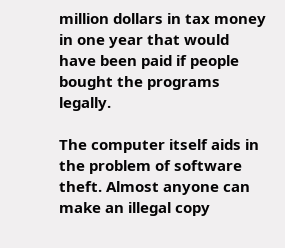million dollars in tax money in one year that would have been paid if people bought the programs legally.

The computer itself aids in the problem of software theft. Almost anyone can make an illegal copy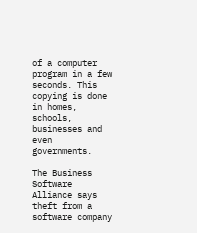of a computer program in a few seconds. This copying is done in homes, schools, businesses and even governments.

The Business Software Alliance says theft from a software company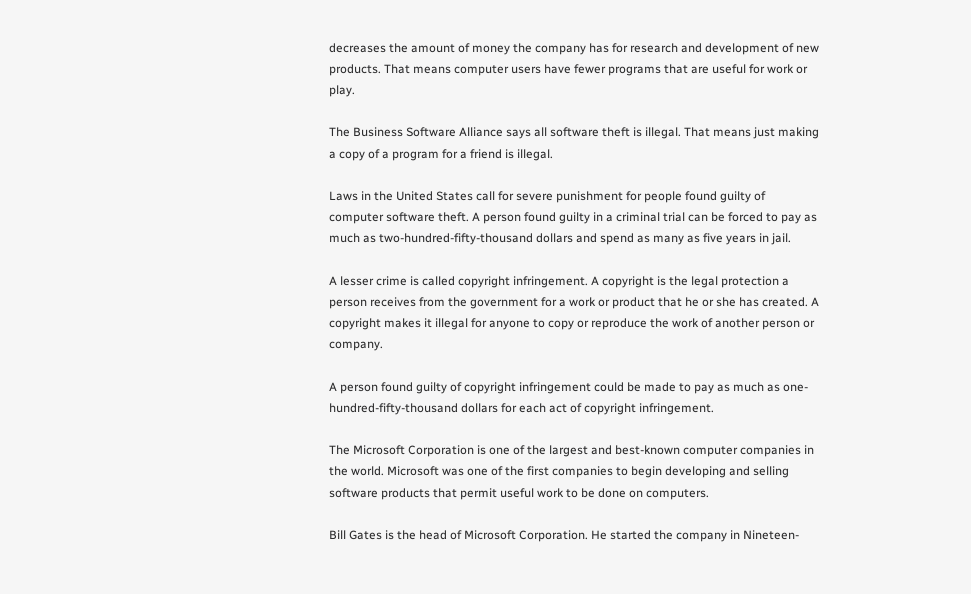decreases the amount of money the company has for research and development of new products. That means computer users have fewer programs that are useful for work or play.

The Business Software Alliance says all software theft is illegal. That means just making a copy of a program for a friend is illegal.

Laws in the United States call for severe punishment for people found guilty of computer software theft. A person found guilty in a criminal trial can be forced to pay as much as two-hundred-fifty-thousand dollars and spend as many as five years in jail.

A lesser crime is called copyright infringement. A copyright is the legal protection a person receives from the government for a work or product that he or she has created. A copyright makes it illegal for anyone to copy or reproduce the work of another person or company.

A person found guilty of copyright infringement could be made to pay as much as one-hundred-fifty-thousand dollars for each act of copyright infringement.

The Microsoft Corporation is one of the largest and best-known computer companies in the world. Microsoft was one of the first companies to begin developing and selling software products that permit useful work to be done on computers.

Bill Gates is the head of Microsoft Corporation. He started the company in Nineteen-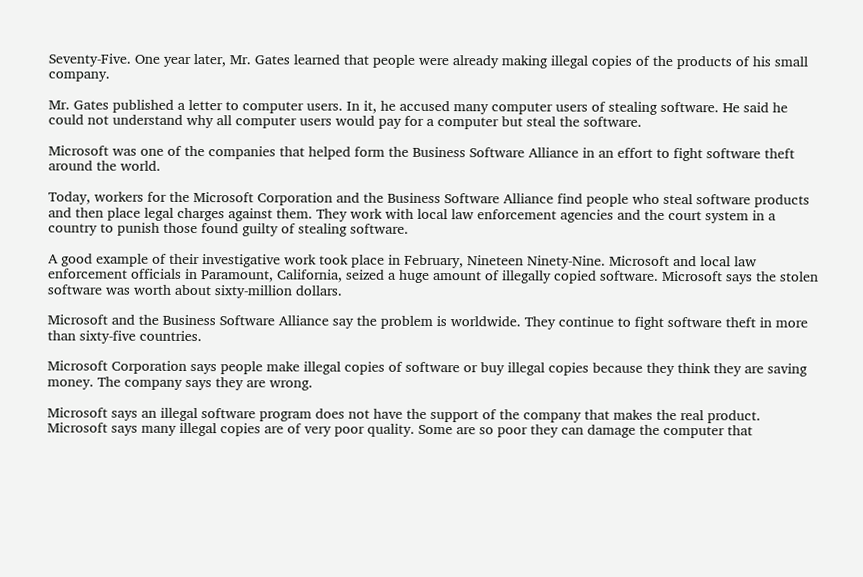Seventy-Five. One year later, Mr. Gates learned that people were already making illegal copies of the products of his small company.

Mr. Gates published a letter to computer users. In it, he accused many computer users of stealing software. He said he could not understand why all computer users would pay for a computer but steal the software.

Microsoft was one of the companies that helped form the Business Software Alliance in an effort to fight software theft around the world.

Today, workers for the Microsoft Corporation and the Business Software Alliance find people who steal software products and then place legal charges against them. They work with local law enforcement agencies and the court system in a country to punish those found guilty of stealing software.

A good example of their investigative work took place in February, Nineteen Ninety-Nine. Microsoft and local law enforcement officials in Paramount, California, seized a huge amount of illegally copied software. Microsoft says the stolen software was worth about sixty-million dollars.

Microsoft and the Business Software Alliance say the problem is worldwide. They continue to fight software theft in more than sixty-five countries.

Microsoft Corporation says people make illegal copies of software or buy illegal copies because they think they are saving money. The company says they are wrong.

Microsoft says an illegal software program does not have the support of the company that makes the real product. Microsoft says many illegal copies are of very poor quality. Some are so poor they can damage the computer that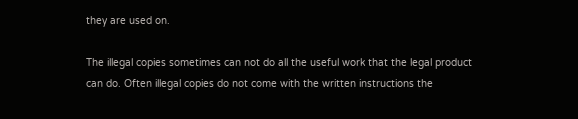they are used on.

The illegal copies sometimes can not do all the useful work that the legal product can do. Often illegal copies do not come with the written instructions the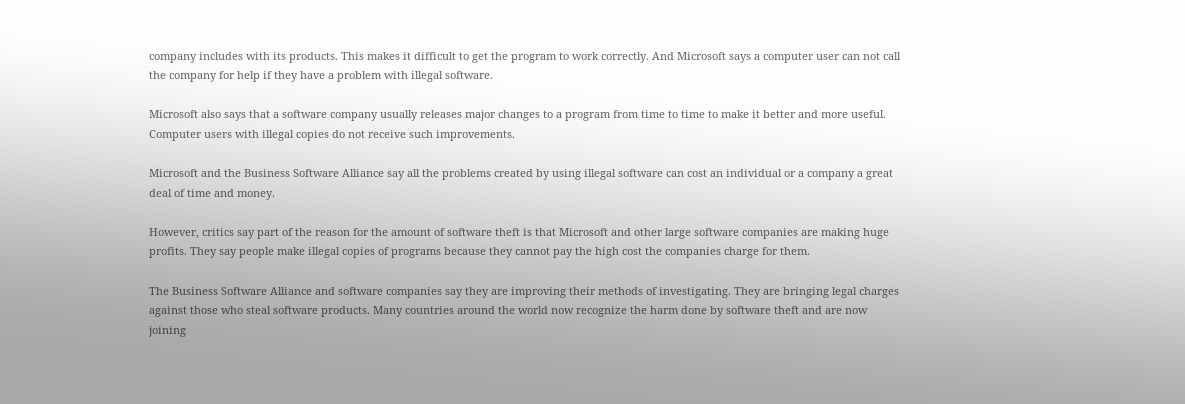company includes with its products. This makes it difficult to get the program to work correctly. And Microsoft says a computer user can not call the company for help if they have a problem with illegal software.

Microsoft also says that a software company usually releases major changes to a program from time to time to make it better and more useful. Computer users with illegal copies do not receive such improvements.

Microsoft and the Business Software Alliance say all the problems created by using illegal software can cost an individual or a company a great deal of time and money.

However, critics say part of the reason for the amount of software theft is that Microsoft and other large software companies are making huge profits. They say people make illegal copies of programs because they cannot pay the high cost the companies charge for them.

The Business Software Alliance and software companies say they are improving their methods of investigating. They are bringing legal charges against those who steal software products. Many countries around the world now recognize the harm done by software theft and are now joining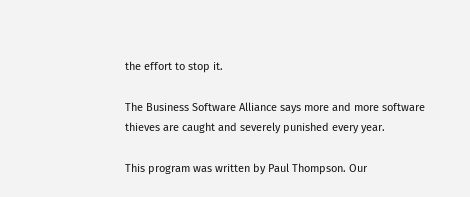the effort to stop it.

The Business Software Alliance says more and more software thieves are caught and severely punished every year.

This program was written by Paul Thompson. Our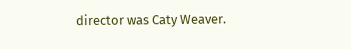director was Caty Weaver.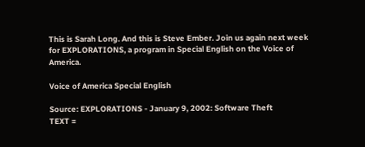This is Sarah Long. And this is Steve Ember. Join us again next week for EXPLORATIONS, a program in Special English on the Voice of America.

Voice of America Special English

Source: EXPLORATIONS - January 9, 2002: Software Theft
TEXT =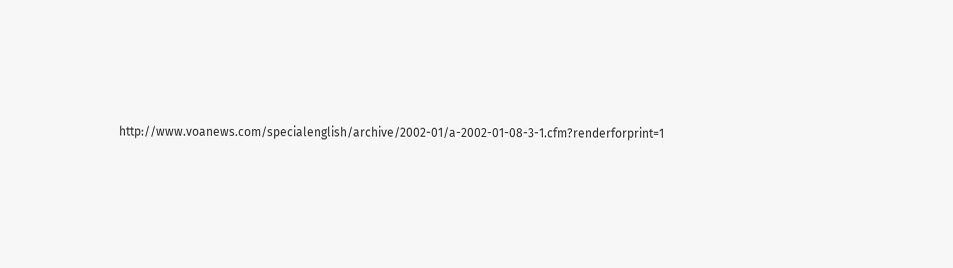http://www.voanews.com/specialenglish/archive/2002-01/a-2002-01-08-3-1.cfm?renderforprint=1